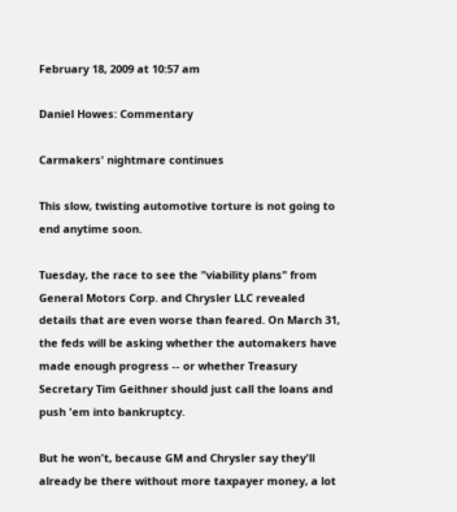February 18, 2009 at 10:57 am

Daniel Howes: Commentary

Carmakers' nightmare continues

This slow, twisting automotive torture is not going to end anytime soon.

Tuesday, the race to see the "viability plans" from General Motors Corp. and Chrysler LLC revealed details that are even worse than feared. On March 31, the feds will be asking whether the automakers have made enough progress -- or whether Treasury Secretary Tim Geithner should just call the loans and push 'em into bankruptcy.

But he won't, because GM and Chrysler say they'll already be there without more taxpayer money, a lot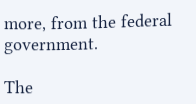more, from the federal government.

The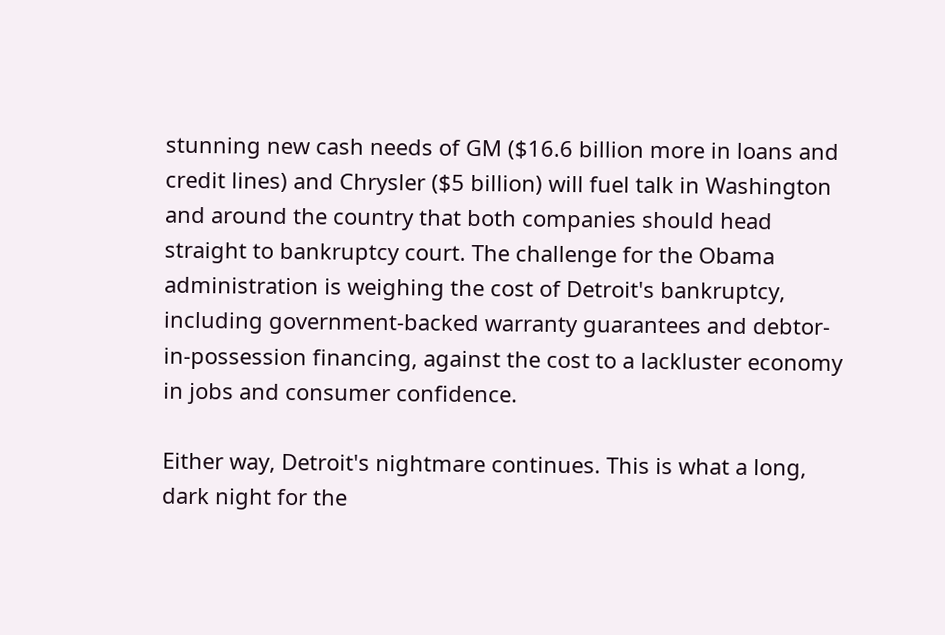stunning new cash needs of GM ($16.6 billion more in loans and credit lines) and Chrysler ($5 billion) will fuel talk in Washington and around the country that both companies should head straight to bankruptcy court. The challenge for the Obama administration is weighing the cost of Detroit's bankruptcy, including government-backed warranty guarantees and debtor-in-possession financing, against the cost to a lackluster economy in jobs and consumer confidence.

Either way, Detroit's nightmare continues. This is what a long, dark night for the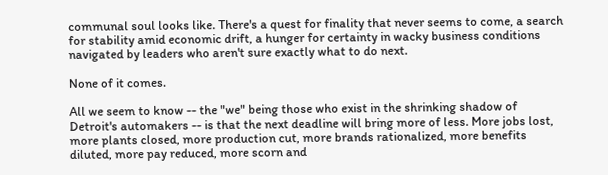communal soul looks like. There's a quest for finality that never seems to come, a search for stability amid economic drift, a hunger for certainty in wacky business conditions navigated by leaders who aren't sure exactly what to do next.

None of it comes.

All we seem to know -- the "we" being those who exist in the shrinking shadow of Detroit's automakers -- is that the next deadline will bring more of less. More jobs lost, more plants closed, more production cut, more brands rationalized, more benefits diluted, more pay reduced, more scorn and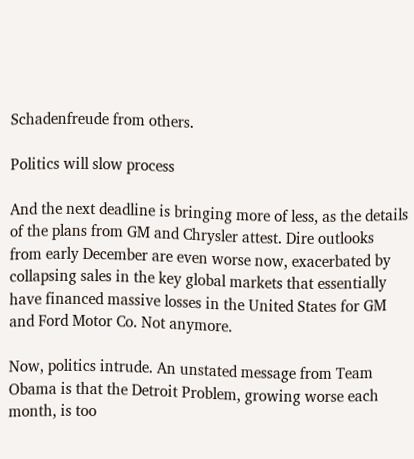Schadenfreude from others.

Politics will slow process

And the next deadline is bringing more of less, as the details of the plans from GM and Chrysler attest. Dire outlooks from early December are even worse now, exacerbated by collapsing sales in the key global markets that essentially have financed massive losses in the United States for GM and Ford Motor Co. Not anymore.

Now, politics intrude. An unstated message from Team Obama is that the Detroit Problem, growing worse each month, is too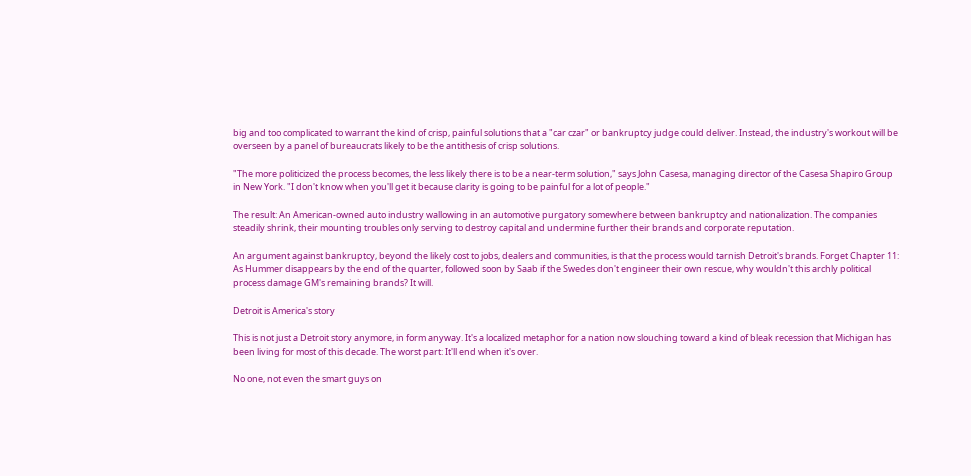big and too complicated to warrant the kind of crisp, painful solutions that a "car czar" or bankruptcy judge could deliver. Instead, the industry's workout will be overseen by a panel of bureaucrats likely to be the antithesis of crisp solutions.

"The more politicized the process becomes, the less likely there is to be a near-term solution," says John Casesa, managing director of the Casesa Shapiro Group in New York. "I don't know when you'll get it because clarity is going to be painful for a lot of people."

The result: An American-owned auto industry wallowing in an automotive purgatory somewhere between bankruptcy and nationalization. The companies steadily shrink, their mounting troubles only serving to destroy capital and undermine further their brands and corporate reputation.

An argument against bankruptcy, beyond the likely cost to jobs, dealers and communities, is that the process would tarnish Detroit's brands. Forget Chapter 11: As Hummer disappears by the end of the quarter, followed soon by Saab if the Swedes don't engineer their own rescue, why wouldn't this archly political process damage GM's remaining brands? It will.

Detroit is America's story

This is not just a Detroit story anymore, in form anyway. It's a localized metaphor for a nation now slouching toward a kind of bleak recession that Michigan has been living for most of this decade. The worst part: It'll end when it's over.

No one, not even the smart guys on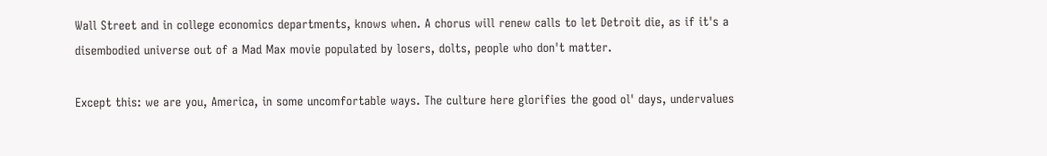Wall Street and in college economics departments, knows when. A chorus will renew calls to let Detroit die, as if it's a disembodied universe out of a Mad Max movie populated by losers, dolts, people who don't matter.

Except this: we are you, America, in some uncomfortable ways. The culture here glorifies the good ol' days, undervalues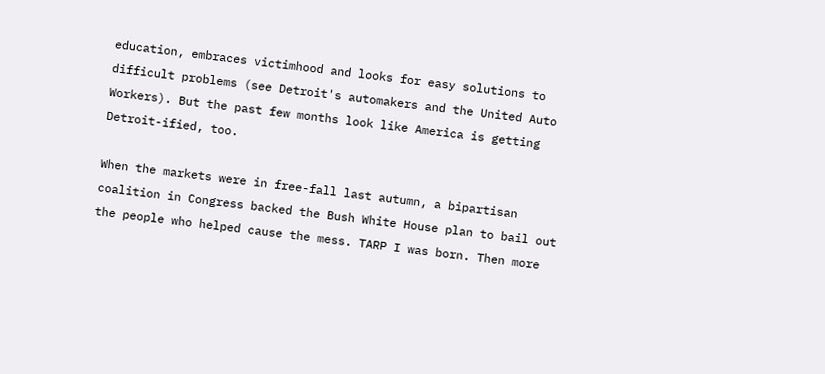education, embraces victimhood and looks for easy solutions to difficult problems (see Detroit's automakers and the United Auto Workers). But the past few months look like America is getting Detroit-ified, too.

When the markets were in free-fall last autumn, a bipartisan coalition in Congress backed the Bush White House plan to bail out the people who helped cause the mess. TARP I was born. Then more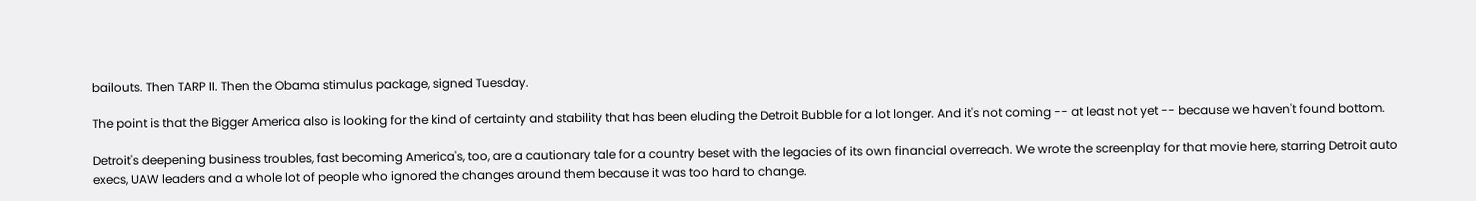bailouts. Then TARP II. Then the Obama stimulus package, signed Tuesday.

The point is that the Bigger America also is looking for the kind of certainty and stability that has been eluding the Detroit Bubble for a lot longer. And it's not coming -- at least not yet -- because we haven't found bottom.

Detroit's deepening business troubles, fast becoming America's, too, are a cautionary tale for a country beset with the legacies of its own financial overreach. We wrote the screenplay for that movie here, starring Detroit auto execs, UAW leaders and a whole lot of people who ignored the changes around them because it was too hard to change.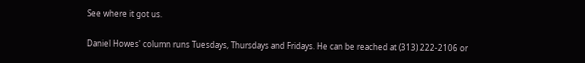See where it got us.

Daniel Howes' column runs Tuesdays, Thursdays and Fridays. He can be reached at (313) 222-2106 or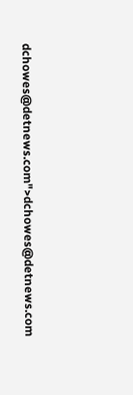dchowes@detnews.com">dchowes@detnews.com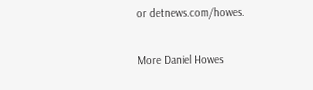or detnews.com/howes.

More Daniel Howes